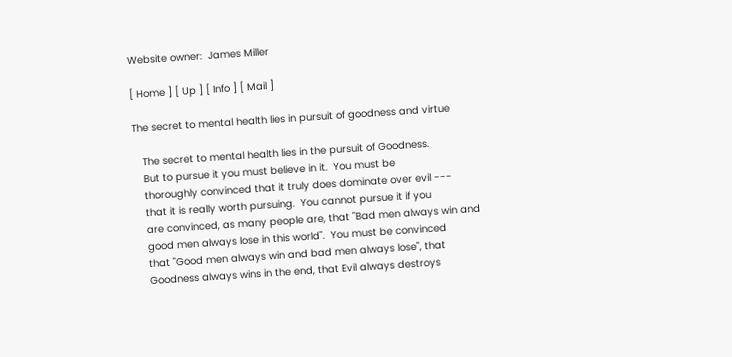Website owner:  James Miller

[ Home ] [ Up ] [ Info ] [ Mail ]

The secret to mental health lies in pursuit of goodness and virtue

   The secret to mental health lies in the pursuit of Goodness.
   But to pursue it you must believe in it.  You must be
   thoroughly convinced that it truly does dominate over evil ---
   that it is really worth pursuing.  You cannot pursue it if you
   are convinced, as many people are, that "Bad men always win and
   good men always lose in this world".  You must be convinced
   that "Good men always win and bad men always lose", that
   Goodness always wins in the end, that Evil always destroys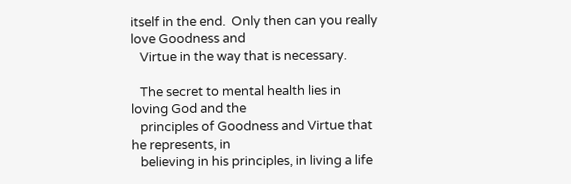itself in the end.  Only then can you really love Goodness and
   Virtue in the way that is necessary.

   The secret to mental health lies in loving God and the
   principles of Goodness and Virtue that he represents, in
   believing in his principles, in living a life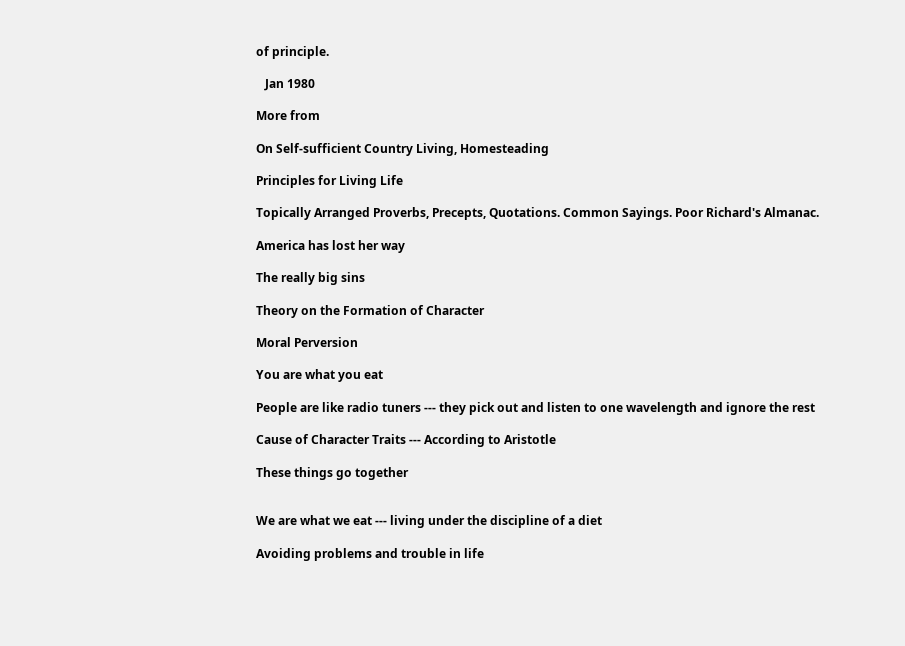of principle.

   Jan 1980

More from

On Self-sufficient Country Living, Homesteading

Principles for Living Life

Topically Arranged Proverbs, Precepts, Quotations. Common Sayings. Poor Richard's Almanac.

America has lost her way

The really big sins

Theory on the Formation of Character

Moral Perversion

You are what you eat

People are like radio tuners --- they pick out and listen to one wavelength and ignore the rest

Cause of Character Traits --- According to Aristotle

These things go together


We are what we eat --- living under the discipline of a diet

Avoiding problems and trouble in life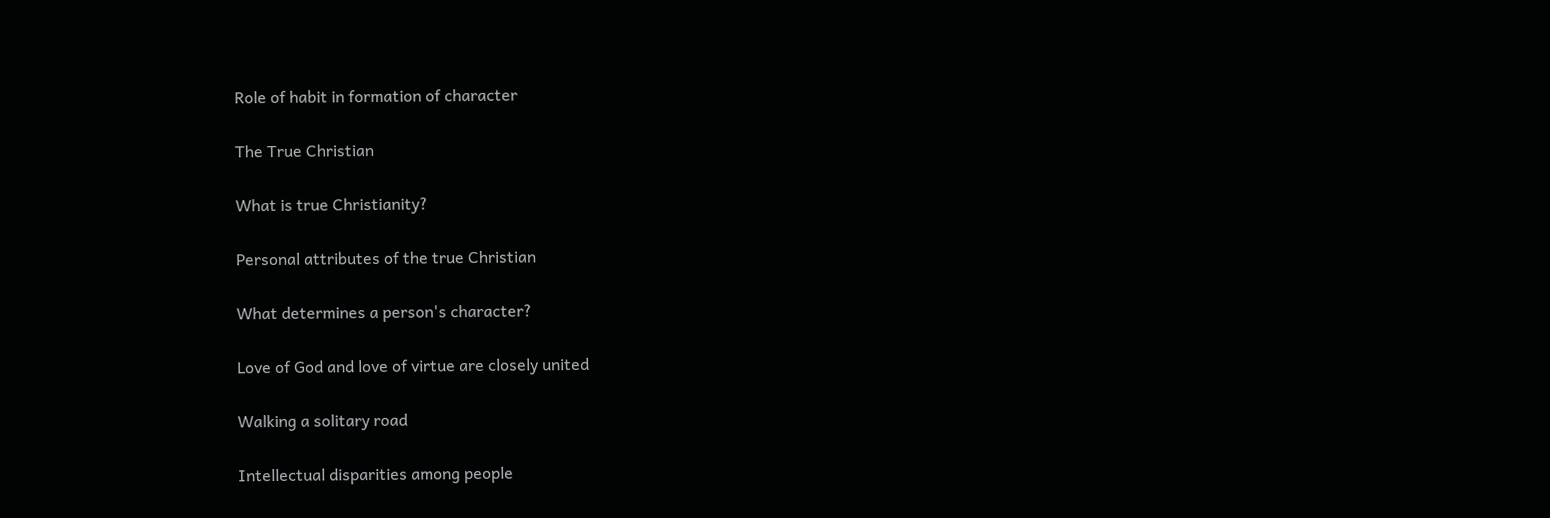Role of habit in formation of character

The True Christian

What is true Christianity?

Personal attributes of the true Christian

What determines a person's character?

Love of God and love of virtue are closely united

Walking a solitary road

Intellectual disparities among people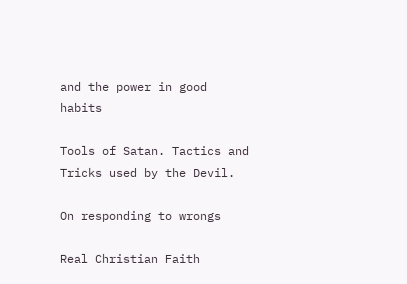and the power in good habits

Tools of Satan. Tactics and Tricks used by the Devil.

On responding to wrongs

Real Christian Faith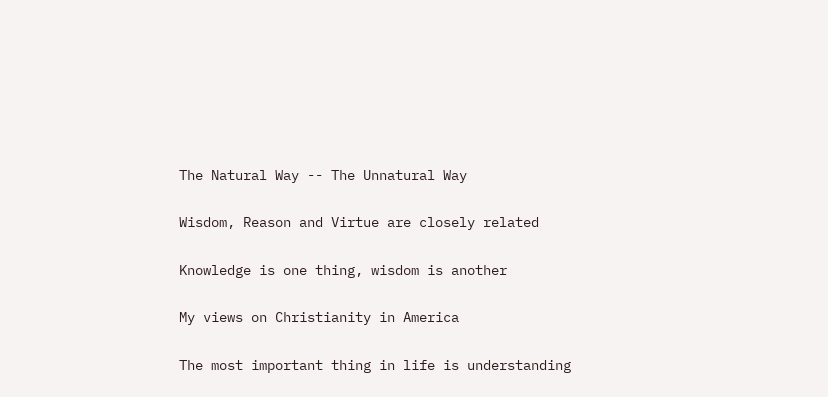The Natural Way -- The Unnatural Way

Wisdom, Reason and Virtue are closely related

Knowledge is one thing, wisdom is another

My views on Christianity in America

The most important thing in life is understanding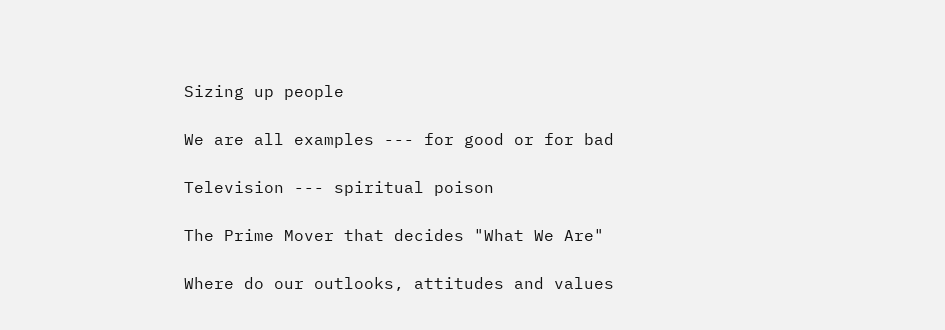Sizing up people

We are all examples --- for good or for bad

Television --- spiritual poison

The Prime Mover that decides "What We Are"

Where do our outlooks, attitudes and values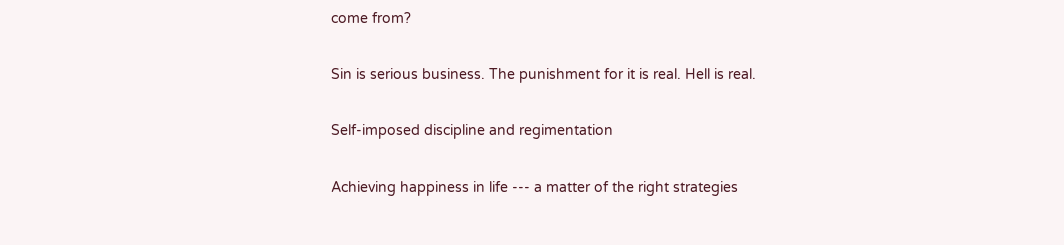come from?

Sin is serious business. The punishment for it is real. Hell is real.

Self-imposed discipline and regimentation

Achieving happiness in life --- a matter of the right strategies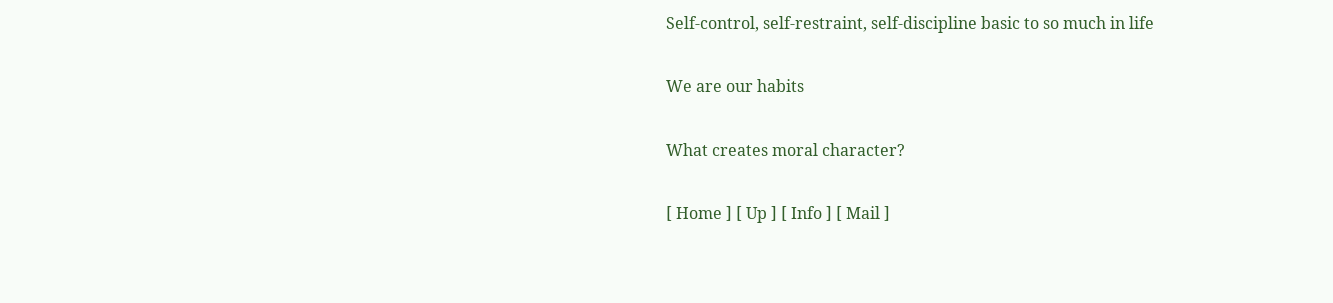Self-control, self-restraint, self-discipline basic to so much in life

We are our habits

What creates moral character?

[ Home ] [ Up ] [ Info ] [ Mail ]